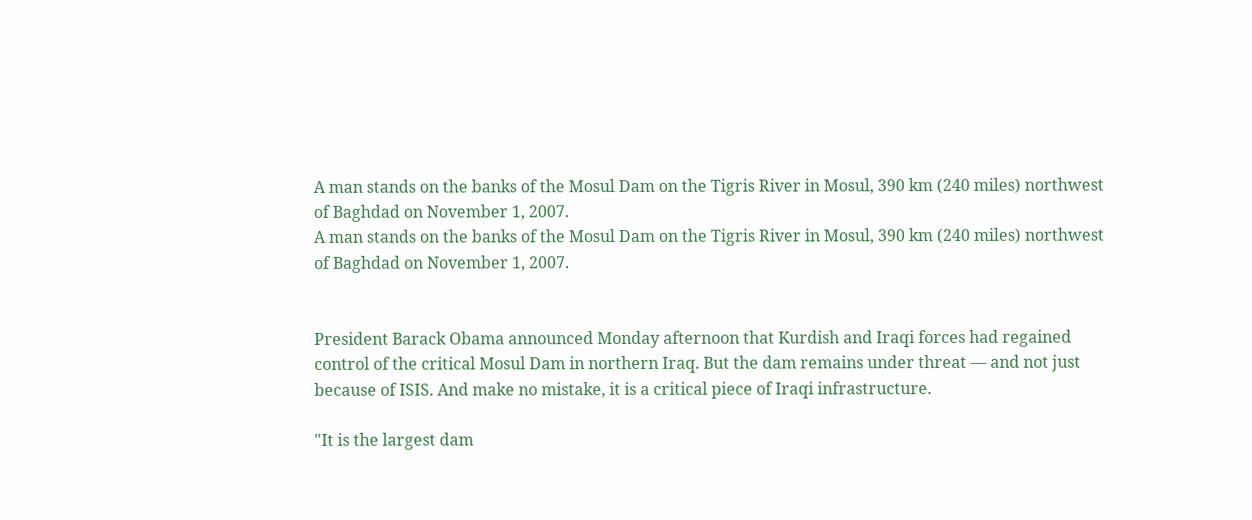A man stands on the banks of the Mosul Dam on the Tigris River in Mosul, 390 km (240 miles) northwest of Baghdad on November 1, 2007.
A man stands on the banks of the Mosul Dam on the Tigris River in Mosul, 390 km (240 miles) northwest of Baghdad on November 1, 2007.


President Barack Obama announced Monday afternoon that Kurdish and Iraqi forces had regained control of the critical Mosul Dam in northern Iraq. But the dam remains under threat — and not just because of ISIS. And make no mistake, it is a critical piece of Iraqi infrastructure.

"It is the largest dam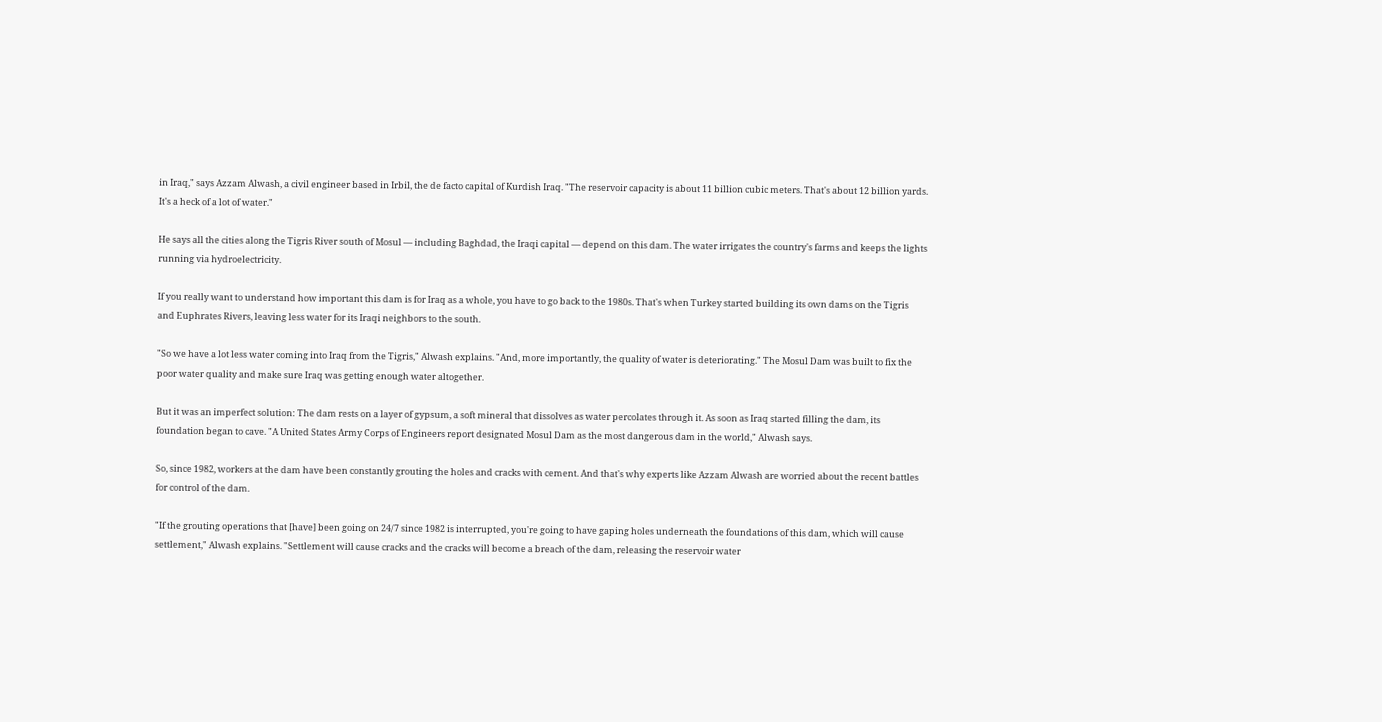in Iraq," says Azzam Alwash, a civil engineer based in Irbil, the de facto capital of Kurdish Iraq. "The reservoir capacity is about 11 billion cubic meters. That's about 12 billion yards. It's a heck of a lot of water."

He says all the cities along the Tigris River south of Mosul — including Baghdad, the Iraqi capital — depend on this dam. The water irrigates the country's farms and keeps the lights running via hydroelectricity.

If you really want to understand how important this dam is for Iraq as a whole, you have to go back to the 1980s. That's when Turkey started building its own dams on the Tigris and Euphrates Rivers, leaving less water for its Iraqi neighbors to the south.

"So we have a lot less water coming into Iraq from the Tigris," Alwash explains. "And, more importantly, the quality of water is deteriorating." The Mosul Dam was built to fix the poor water quality and make sure Iraq was getting enough water altogether.

But it was an imperfect solution: The dam rests on a layer of gypsum, a soft mineral that dissolves as water percolates through it. As soon as Iraq started filling the dam, its foundation began to cave. "A United States Army Corps of Engineers report designated Mosul Dam as the most dangerous dam in the world," Alwash says.

So, since 1982, workers at the dam have been constantly grouting the holes and cracks with cement. And that's why experts like Azzam Alwash are worried about the recent battles for control of the dam.

"If the grouting operations that [have] been going on 24/7 since 1982 is interrupted, you're going to have gaping holes underneath the foundations of this dam, which will cause settlement," Alwash explains. "Settlement will cause cracks and the cracks will become a breach of the dam, releasing the reservoir water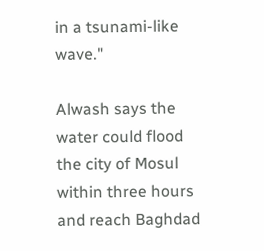in a tsunami-like wave."

Alwash says the water could flood the city of Mosul within three hours and reach Baghdad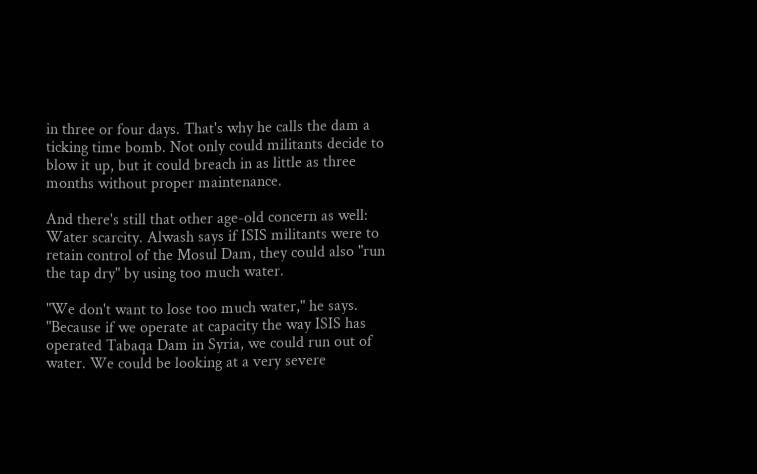in three or four days. That's why he calls the dam a ticking time bomb. Not only could militants decide to blow it up, but it could breach in as little as three months without proper maintenance.

And there's still that other age-old concern as well: Water scarcity. Alwash says if ISIS militants were to retain control of the Mosul Dam, they could also "run the tap dry" by using too much water.

"We don't want to lose too much water," he says. "Because if we operate at capacity the way ISIS has operated Tabaqa Dam in Syria, we could run out of water. We could be looking at a very severe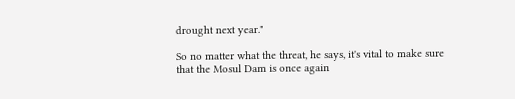drought next year."

So no matter what the threat, he says, it's vital to make sure that the Mosul Dam is once again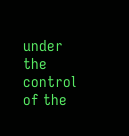under the control of the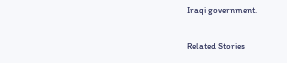Iraqi government.

Related Stories